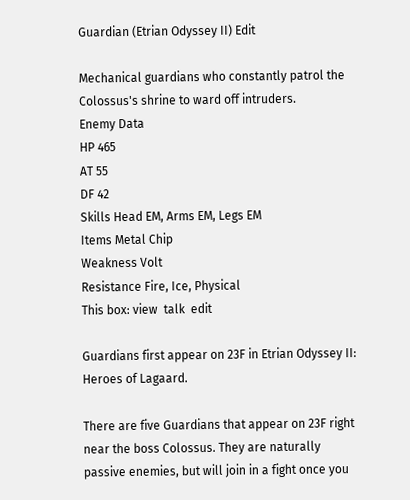Guardian (Etrian Odyssey II) Edit

Mechanical guardians who constantly patrol the Colossus's shrine to ward off intruders.
Enemy Data
HP 465
AT 55
DF 42
Skills Head EM, Arms EM, Legs EM
Items Metal Chip
Weakness Volt
Resistance Fire, Ice, Physical
This box: view  talk  edit

Guardians first appear on 23F in Etrian Odyssey II: Heroes of Lagaard.

There are five Guardians that appear on 23F right near the boss Colossus. They are naturally passive enemies, but will join in a fight once you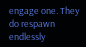engage one. They do respawn endlessly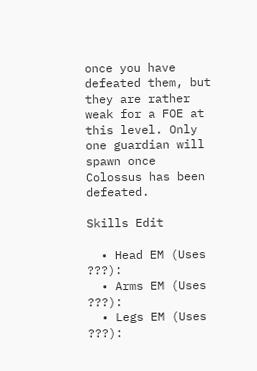once you have defeated them, but they are rather weak for a FOE at this level. Only one guardian will spawn once Colossus has been defeated.

Skills Edit

  • Head EM (Uses ???):
  • Arms EM (Uses ???):
  • Legs EM (Uses ???):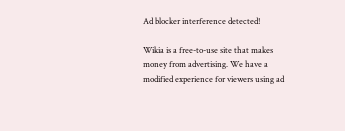Ad blocker interference detected!

Wikia is a free-to-use site that makes money from advertising. We have a modified experience for viewers using ad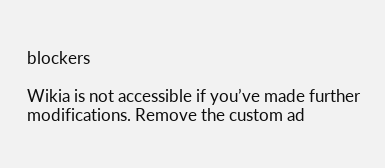blockers

Wikia is not accessible if you’ve made further modifications. Remove the custom ad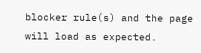blocker rule(s) and the page will load as expected.